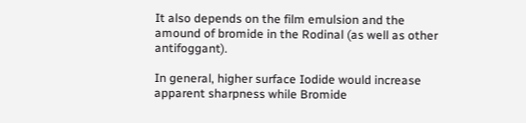It also depends on the film emulsion and the amound of bromide in the Rodinal (as well as other antifoggant).

In general, higher surface Iodide would increase apparent sharpness while Bromide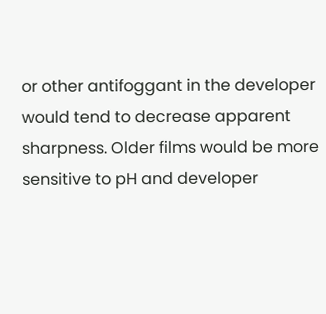or other antifoggant in the developer would tend to decrease apparent sharpness. Older films would be more sensitive to pH and developer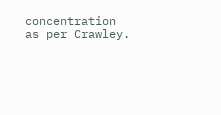concentration as per Crawley.